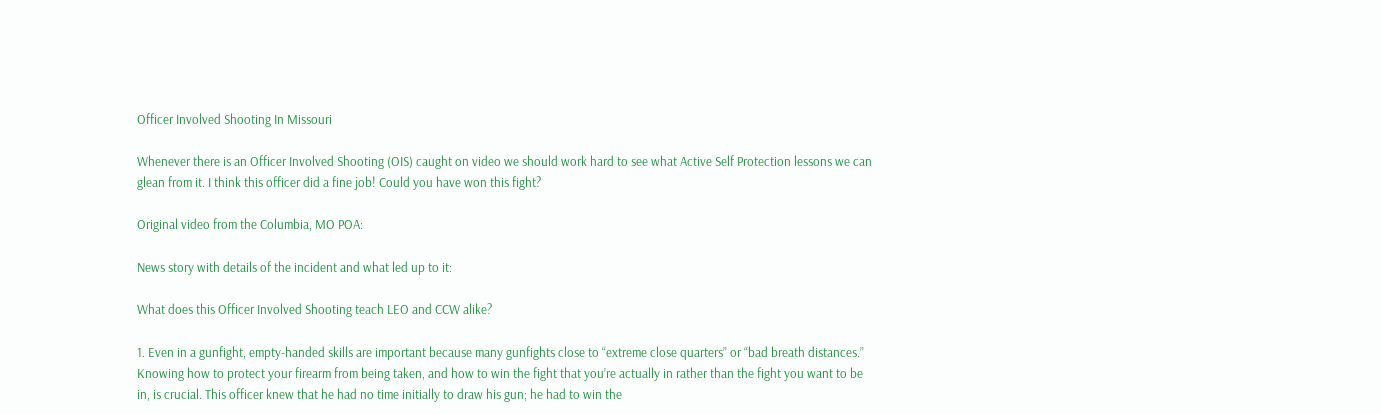Officer Involved Shooting In Missouri

Whenever there is an Officer Involved Shooting (OIS) caught on video we should work hard to see what Active Self Protection lessons we can glean from it. I think this officer did a fine job! Could you have won this fight?

Original video from the Columbia, MO POA:

News story with details of the incident and what led up to it:

What does this Officer Involved Shooting teach LEO and CCW alike?

1. Even in a gunfight, empty-handed skills are important because many gunfights close to “extreme close quarters” or “bad breath distances.” Knowing how to protect your firearm from being taken, and how to win the fight that you’re actually in rather than the fight you want to be in, is crucial. This officer knew that he had no time initially to draw his gun; he had to win the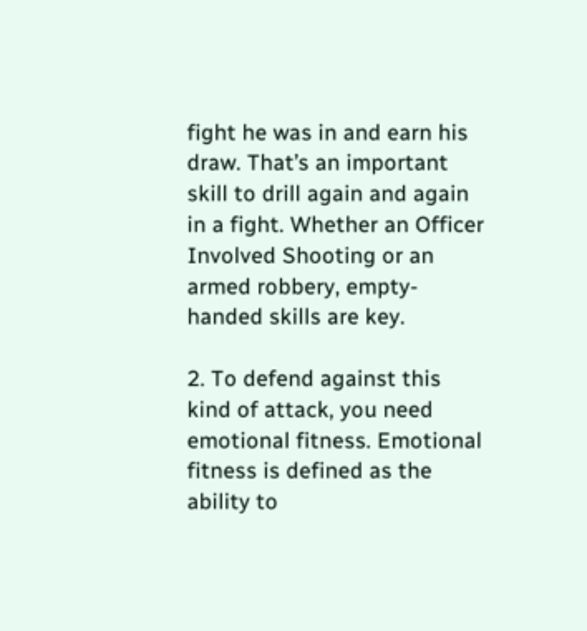fight he was in and earn his draw. That’s an important skill to drill again and again in a fight. Whether an Officer Involved Shooting or an armed robbery, empty-handed skills are key.

2. To defend against this kind of attack, you need emotional fitness. Emotional fitness is defined as the ability to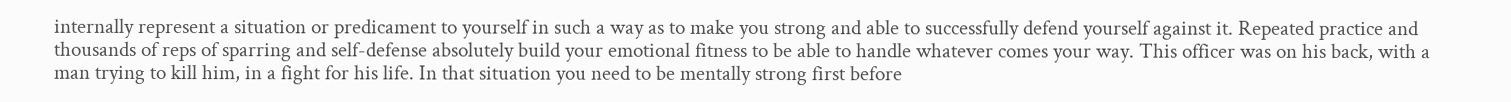internally represent a situation or predicament to yourself in such a way as to make you strong and able to successfully defend yourself against it. Repeated practice and thousands of reps of sparring and self-defense absolutely build your emotional fitness to be able to handle whatever comes your way. This officer was on his back, with a man trying to kill him, in a fight for his life. In that situation you need to be mentally strong first before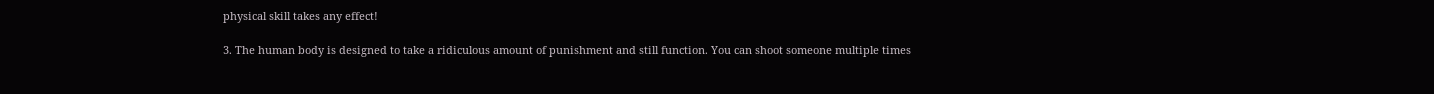physical skill takes any effect!

3. The human body is designed to take a ridiculous amount of punishment and still function. You can shoot someone multiple times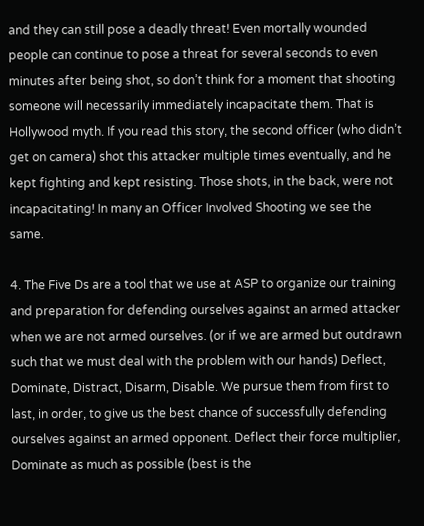and they can still pose a deadly threat! Even mortally wounded people can continue to pose a threat for several seconds to even minutes after being shot, so don’t think for a moment that shooting someone will necessarily immediately incapacitate them. That is Hollywood myth. If you read this story, the second officer (who didn’t get on camera) shot this attacker multiple times eventually, and he kept fighting and kept resisting. Those shots, in the back, were not incapacitating! In many an Officer Involved Shooting we see the same.

4. The Five Ds are a tool that we use at ASP to organize our training and preparation for defending ourselves against an armed attacker when we are not armed ourselves. (or if we are armed but outdrawn such that we must deal with the problem with our hands) Deflect, Dominate, Distract, Disarm, Disable. We pursue them from first to last, in order, to give us the best chance of successfully defending ourselves against an armed opponent. Deflect their force multiplier, Dominate as much as possible (best is the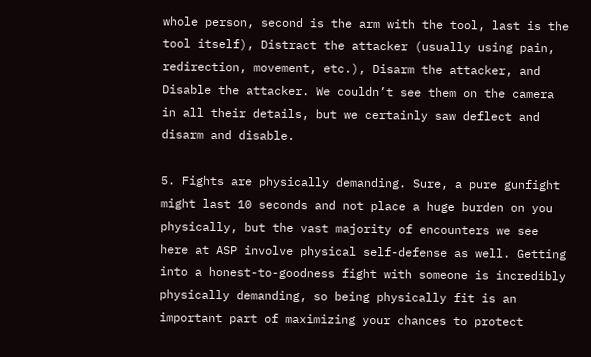whole person, second is the arm with the tool, last is the tool itself), Distract the attacker (usually using pain, redirection, movement, etc.), Disarm the attacker, and Disable the attacker. We couldn’t see them on the camera in all their details, but we certainly saw deflect and disarm and disable.

5. Fights are physically demanding. Sure, a pure gunfight might last 10 seconds and not place a huge burden on you physically, but the vast majority of encounters we see here at ASP involve physical self-defense as well. Getting into a honest-to-goodness fight with someone is incredibly physically demanding, so being physically fit is an important part of maximizing your chances to protect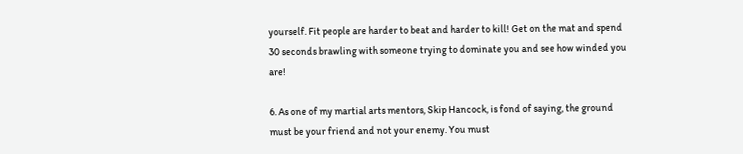yourself. Fit people are harder to beat and harder to kill! Get on the mat and spend 30 seconds brawling with someone trying to dominate you and see how winded you are!

6. As one of my martial arts mentors, Skip Hancock, is fond of saying, the ground must be your friend and not your enemy. You must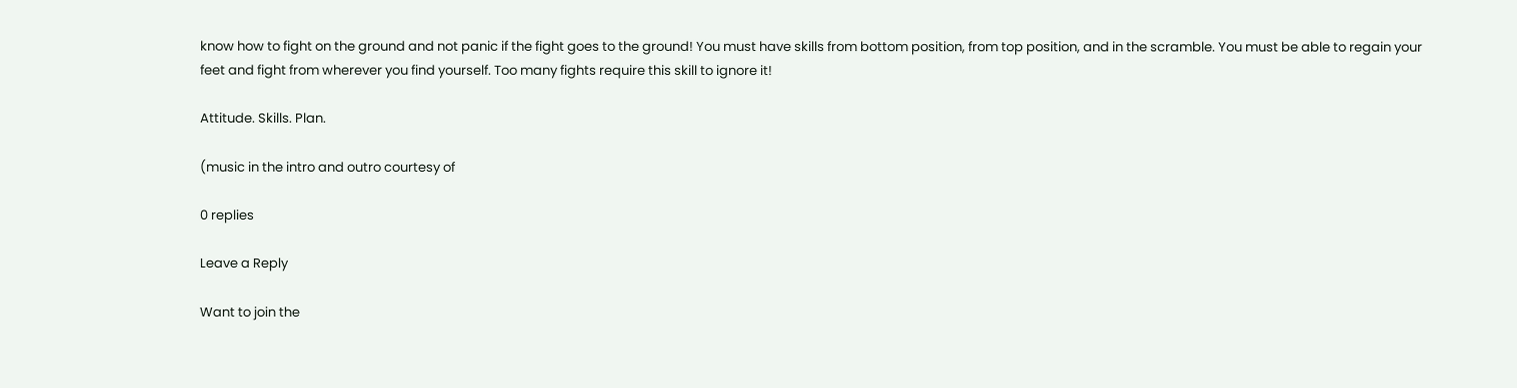know how to fight on the ground and not panic if the fight goes to the ground! You must have skills from bottom position, from top position, and in the scramble. You must be able to regain your feet and fight from wherever you find yourself. Too many fights require this skill to ignore it!

Attitude. Skills. Plan.

(music in the intro and outro courtesy of

0 replies

Leave a Reply

Want to join the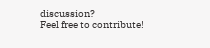discussion?
Feel free to contribute!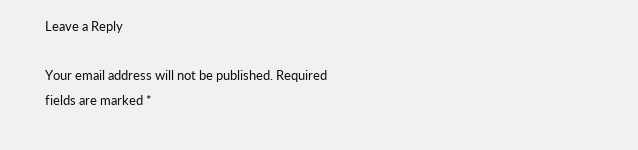Leave a Reply

Your email address will not be published. Required fields are marked *